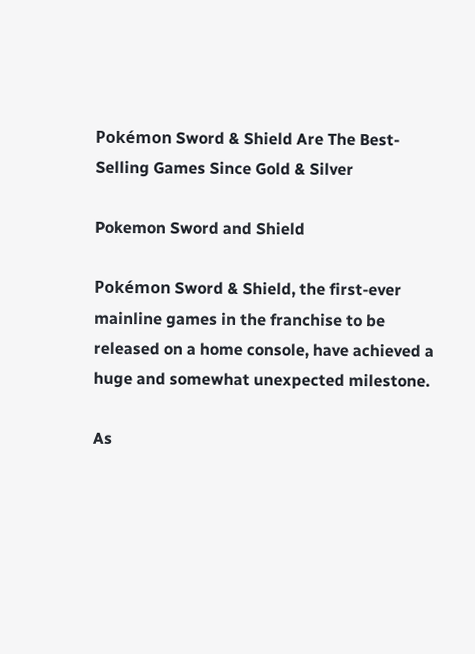Pokémon Sword & Shield Are The Best-Selling Games Since Gold & Silver

Pokemon Sword and Shield

Pokémon Sword & Shield, the first-ever mainline games in the franchise to be released on a home console, have achieved a huge and somewhat unexpected milestone.

As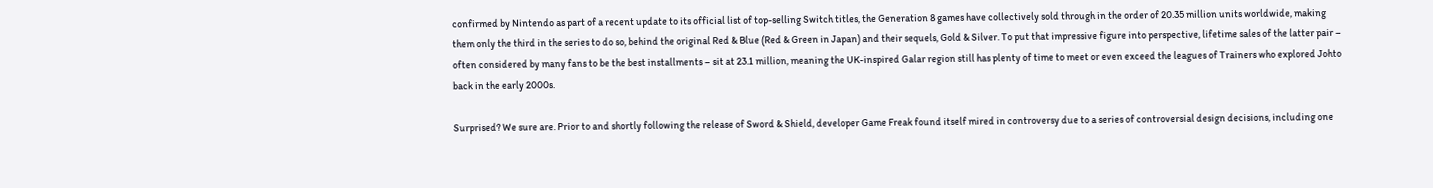confirmed by Nintendo as part of a recent update to its official list of top-selling Switch titles, the Generation 8 games have collectively sold through in the order of 20.35 million units worldwide, making them only the third in the series to do so, behind the original Red & Blue (Red & Green in Japan) and their sequels, Gold & Silver. To put that impressive figure into perspective, lifetime sales of the latter pair – often considered by many fans to be the best installments – sit at 23.1 million, meaning the UK-inspired Galar region still has plenty of time to meet or even exceed the leagues of Trainers who explored Johto back in the early 2000s.

Surprised? We sure are. Prior to and shortly following the release of Sword & Shield, developer Game Freak found itself mired in controversy due to a series of controversial design decisions, including one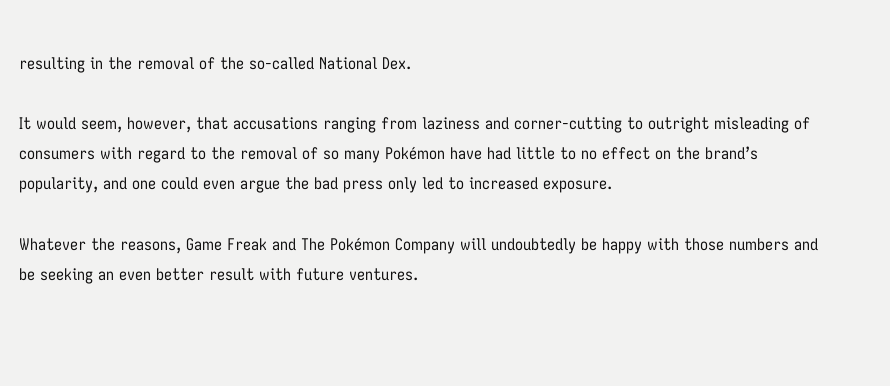resulting in the removal of the so-called National Dex.

It would seem, however, that accusations ranging from laziness and corner-cutting to outright misleading of consumers with regard to the removal of so many Pokémon have had little to no effect on the brand’s popularity, and one could even argue the bad press only led to increased exposure.

Whatever the reasons, Game Freak and The Pokémon Company will undoubtedly be happy with those numbers and be seeking an even better result with future ventures.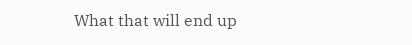What that will end up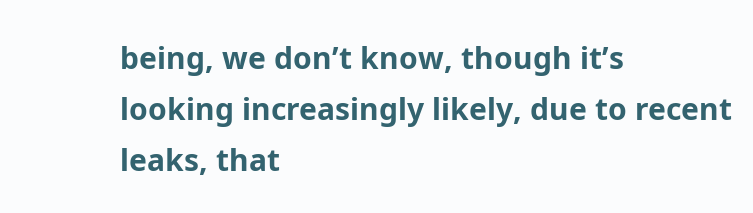being, we don’t know, though it’s looking increasingly likely, due to recent leaks, that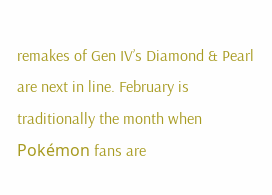remakes of Gen IV’s Diamond & Pearl are next in line. February is traditionally the month when Pokémon fans are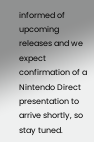informed of upcoming releases and we expect confirmation of a Nintendo Direct presentation to arrive shortly, so stay tuned.